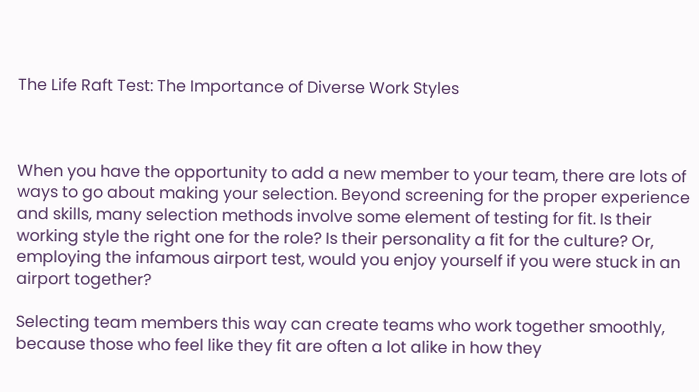The Life Raft Test: The Importance of Diverse Work Styles



When you have the opportunity to add a new member to your team, there are lots of ways to go about making your selection. Beyond screening for the proper experience and skills, many selection methods involve some element of testing for fit. Is their working style the right one for the role? Is their personality a fit for the culture? Or, employing the infamous airport test, would you enjoy yourself if you were stuck in an airport together?

Selecting team members this way can create teams who work together smoothly, because those who feel like they fit are often a lot alike in how they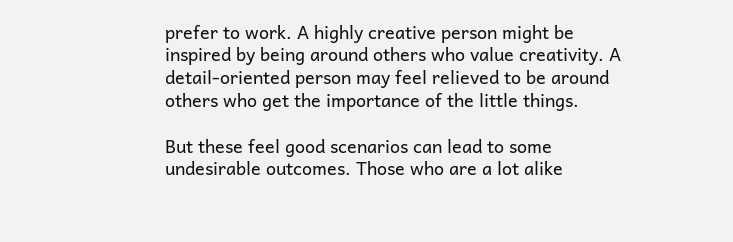prefer to work. A highly creative person might be inspired by being around others who value creativity. A detail-oriented person may feel relieved to be around others who get the importance of the little things.

But these feel good scenarios can lead to some undesirable outcomes. Those who are a lot alike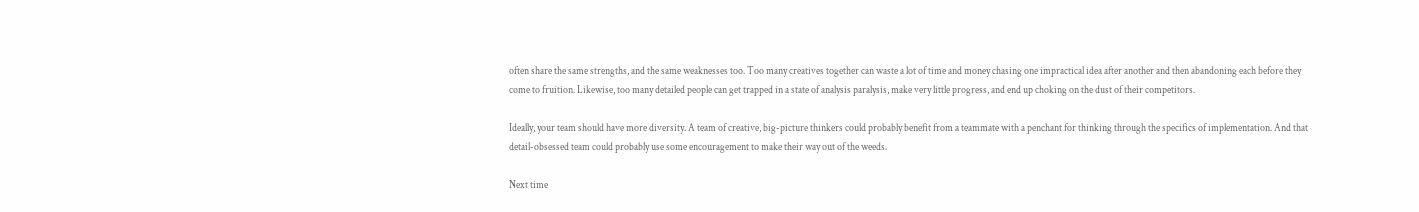often share the same strengths, and the same weaknesses too. Too many creatives together can waste a lot of time and money chasing one impractical idea after another and then abandoning each before they come to fruition. Likewise, too many detailed people can get trapped in a state of analysis paralysis, make very little progress, and end up choking on the dust of their competitors.

Ideally, your team should have more diversity. A team of creative, big-picture thinkers could probably benefit from a teammate with a penchant for thinking through the specifics of implementation. And that detail-obsessed team could probably use some encouragement to make their way out of the weeds.

Next time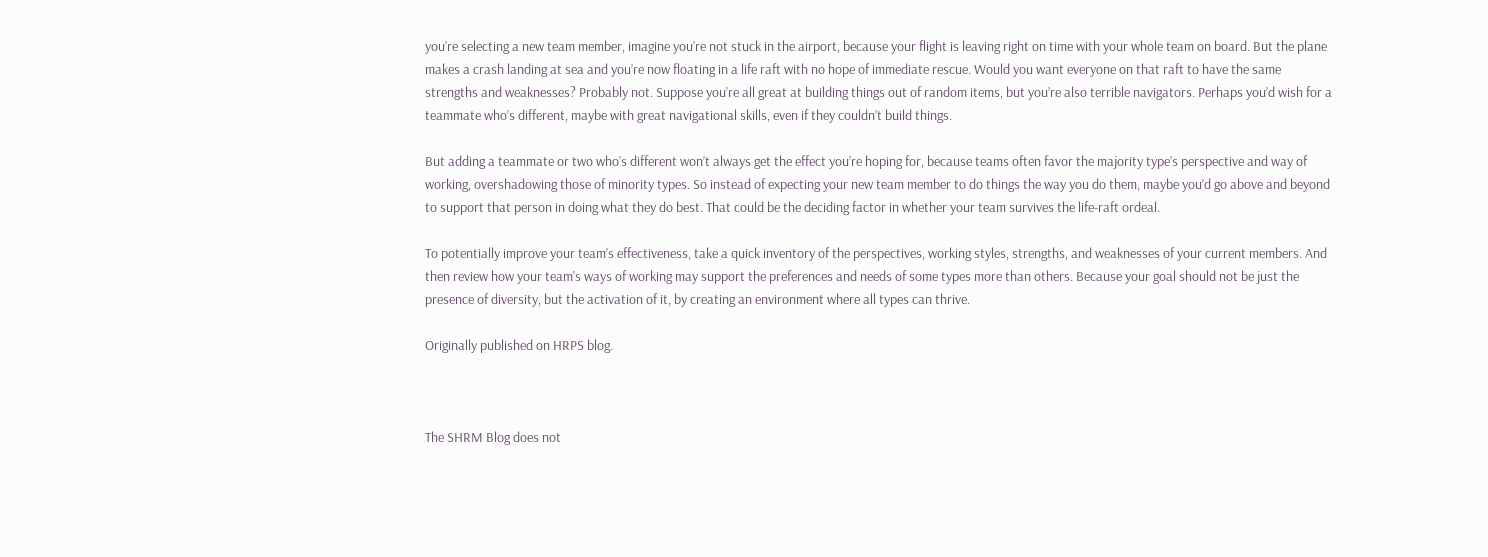you’re selecting a new team member, imagine you’re not stuck in the airport, because your flight is leaving right on time with your whole team on board. But the plane makes a crash landing at sea and you’re now floating in a life raft with no hope of immediate rescue. Would you want everyone on that raft to have the same strengths and weaknesses? Probably not. Suppose you’re all great at building things out of random items, but you’re also terrible navigators. Perhaps you’d wish for a teammate who’s different, maybe with great navigational skills, even if they couldn’t build things.

But adding a teammate or two who’s different won’t always get the effect you’re hoping for, because teams often favor the majority type’s perspective and way of working, overshadowing those of minority types. So instead of expecting your new team member to do things the way you do them, maybe you’d go above and beyond to support that person in doing what they do best. That could be the deciding factor in whether your team survives the life-raft ordeal.

To potentially improve your team’s effectiveness, take a quick inventory of the perspectives, working styles, strengths, and weaknesses of your current members. And then review how your team's ways of working may support the preferences and needs of some types more than others. Because your goal should not be just the presence of diversity, but the activation of it, by creating an environment where all types can thrive.

Originally published on HRPS blog.



The SHRM Blog does not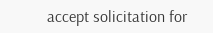accept solicitation for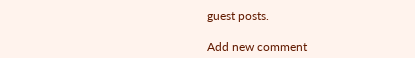guest posts.

Add new comment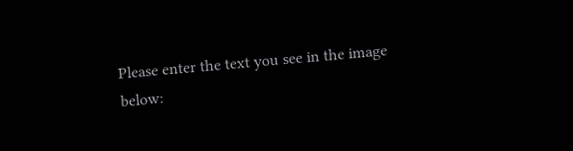Please enter the text you see in the image below: